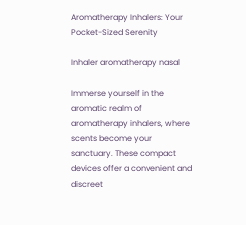Aromatherapy Inhalers: Your Pocket-Sized Serenity

Inhaler aromatherapy nasal

Immerse yourself in the aromatic realm of aromatherapy inhalers, where scents become your sanctuary. These compact devices offer a convenient and discreet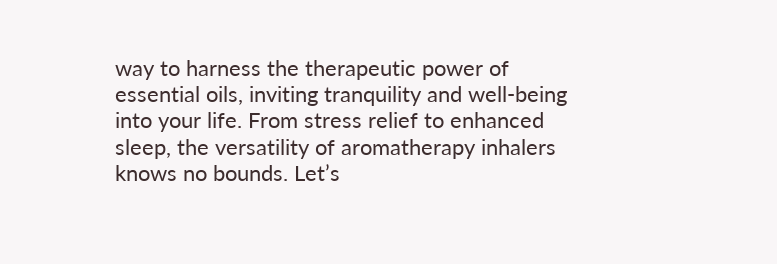way to harness the therapeutic power of essential oils, inviting tranquility and well-being into your life. From stress relief to enhanced sleep, the versatility of aromatherapy inhalers knows no bounds. Let’s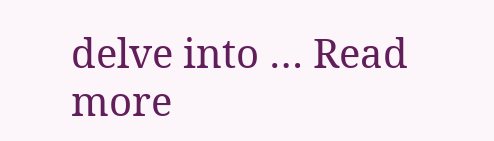delve into … Read more